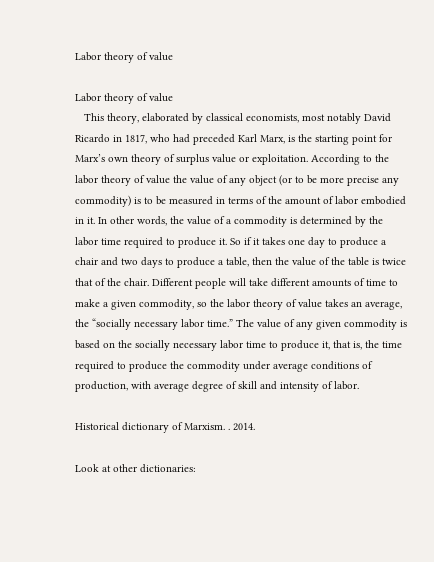Labor theory of value

Labor theory of value
   This theory, elaborated by classical economists, most notably David Ricardo in 1817, who had preceded Karl Marx, is the starting point for Marx’s own theory of surplus value or exploitation. According to the labor theory of value the value of any object (or to be more precise any commodity) is to be measured in terms of the amount of labor embodied in it. In other words, the value of a commodity is determined by the labor time required to produce it. So if it takes one day to produce a chair and two days to produce a table, then the value of the table is twice that of the chair. Different people will take different amounts of time to make a given commodity, so the labor theory of value takes an average, the “socially necessary labor time.” The value of any given commodity is based on the socially necessary labor time to produce it, that is, the time required to produce the commodity under average conditions of production, with average degree of skill and intensity of labor.

Historical dictionary of Marxism. . 2014.

Look at other dictionaries: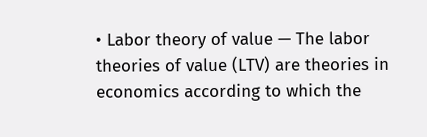• Labor theory of value — The labor theories of value (LTV) are theories in economics according to which the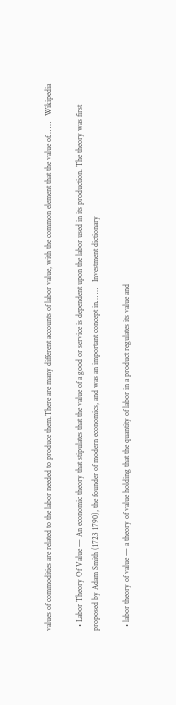values of commodities are related to the labor needed to produce them.There are many different accounts of labor value, with the common element that the value of… …   Wikipedia

  • Labor Theory Of Value — An economic theory that stipulates that the value of a good or service is dependent upon the labor used in its production. The theory was first proposed by Adam Smith (1723 1790), the founder of modern economics, and was an important concept in… …   Investment dictionary

  • labor theory of value — a theory of value holding that the quantity of labor in a product regulates its value and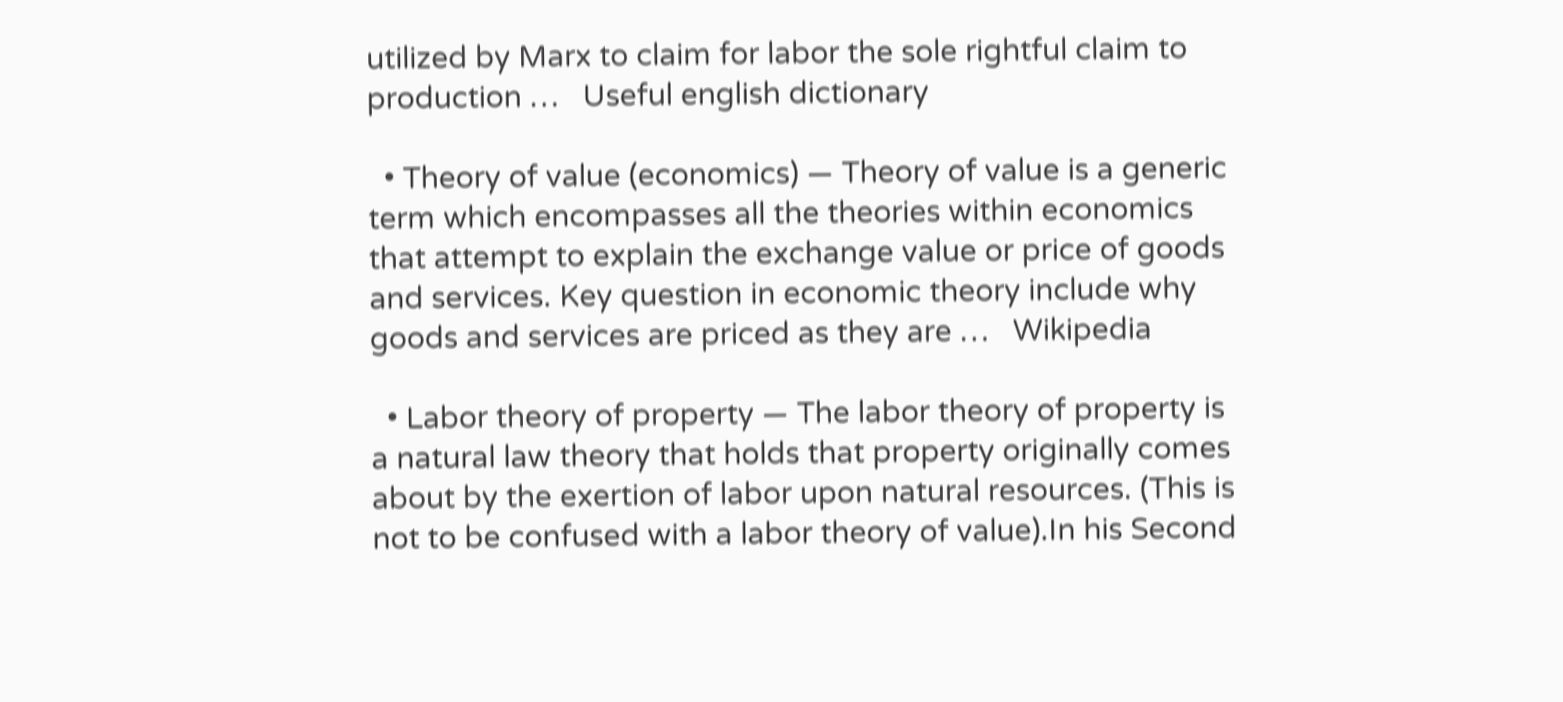utilized by Marx to claim for labor the sole rightful claim to production …   Useful english dictionary

  • Theory of value (economics) — Theory of value is a generic term which encompasses all the theories within economics that attempt to explain the exchange value or price of goods and services. Key question in economic theory include why goods and services are priced as they are …   Wikipedia

  • Labor theory of property — The labor theory of property is a natural law theory that holds that property originally comes about by the exertion of labor upon natural resources. (This is not to be confused with a labor theory of value).In his Second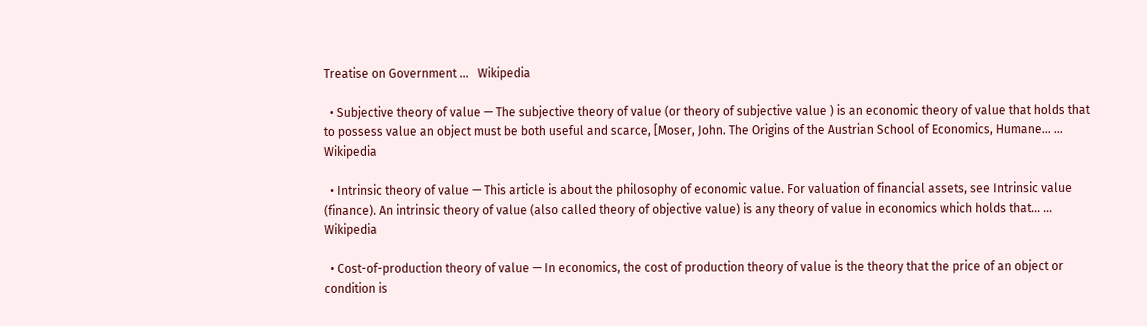Treatise on Government …   Wikipedia

  • Subjective theory of value — The subjective theory of value (or theory of subjective value ) is an economic theory of value that holds that to possess value an object must be both useful and scarce, [Moser, John. The Origins of the Austrian School of Economics, Humane… …   Wikipedia

  • Intrinsic theory of value — This article is about the philosophy of economic value. For valuation of financial assets, see Intrinsic value (finance). An intrinsic theory of value (also called theory of objective value) is any theory of value in economics which holds that… …   Wikipedia

  • Cost-of-production theory of value — In economics, the cost of production theory of value is the theory that the price of an object or condition is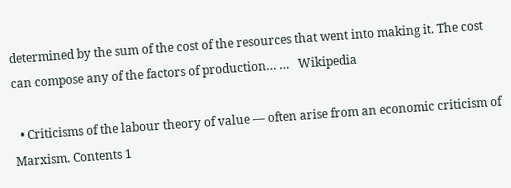determined by the sum of the cost of the resources that went into making it. The cost can compose any of the factors of production… …   Wikipedia

  • Criticisms of the labour theory of value — often arise from an economic criticism of Marxism. Contents 1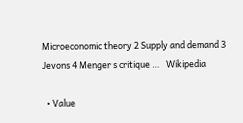Microeconomic theory 2 Supply and demand 3 Jevons 4 Menger s critique …   Wikipedia

  • Value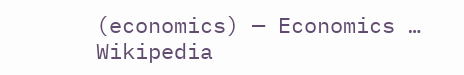(economics) — Economics …   Wikipedia